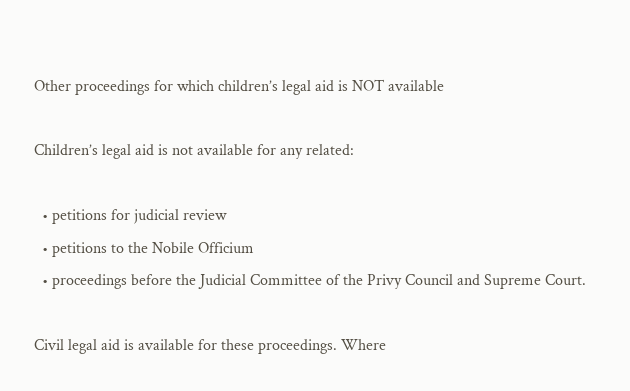Other proceedings for which children’s legal aid is NOT available

Children’s legal aid is not available for any related:

  • petitions for judicial review
  • petitions to the Nobile Officium
  • proceedings before the Judicial Committee of the Privy Council and Supreme Court.

Civil legal aid is available for these proceedings. Where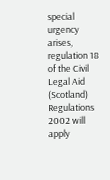special urgency arises, regulation 18 of the Civil Legal Aid (Scotland) Regulations 2002 will apply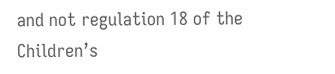and not regulation 18 of the Children’s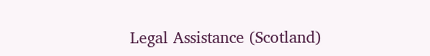Legal Assistance (Scotland)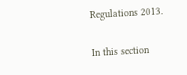Regulations 2013.

In this section